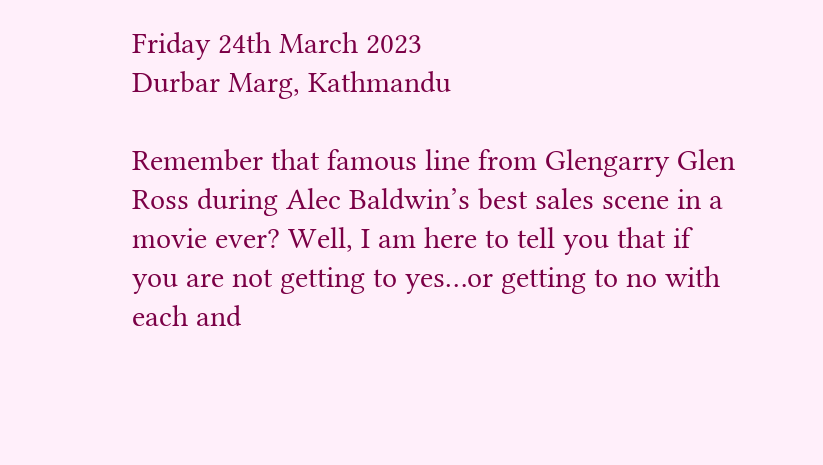Friday 24th March 2023
Durbar Marg, Kathmandu

Remember that famous line from Glengarry Glen Ross during Alec Baldwin’s best sales scene in a movie ever? Well, I am here to tell you that if you are not getting to yes…or getting to no with each and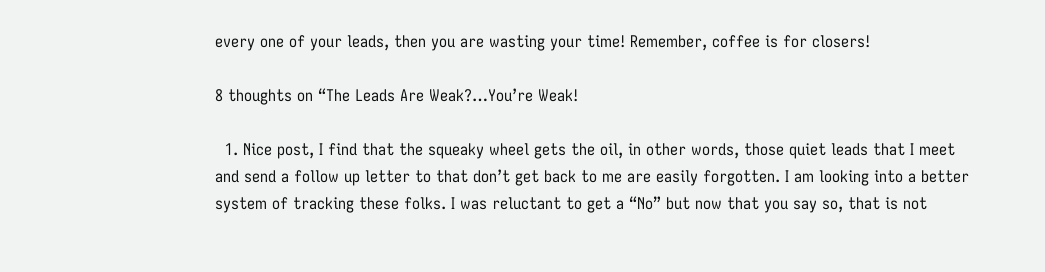every one of your leads, then you are wasting your time! Remember, coffee is for closers!

8 thoughts on “The Leads Are Weak?…You’re Weak!

  1. Nice post, I find that the squeaky wheel gets the oil, in other words, those quiet leads that I meet and send a follow up letter to that don’t get back to me are easily forgotten. I am looking into a better system of tracking these folks. I was reluctant to get a “No” but now that you say so, that is not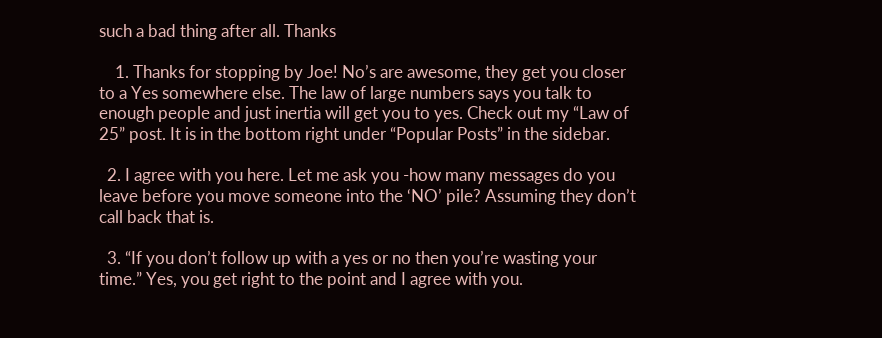such a bad thing after all. Thanks

    1. Thanks for stopping by Joe! No’s are awesome, they get you closer to a Yes somewhere else. The law of large numbers says you talk to enough people and just inertia will get you to yes. Check out my “Law of 25” post. It is in the bottom right under “Popular Posts” in the sidebar.

  2. I agree with you here. Let me ask you -how many messages do you leave before you move someone into the ‘NO’ pile? Assuming they don’t call back that is.

  3. “If you don’t follow up with a yes or no then you’re wasting your time.” Yes, you get right to the point and I agree with you.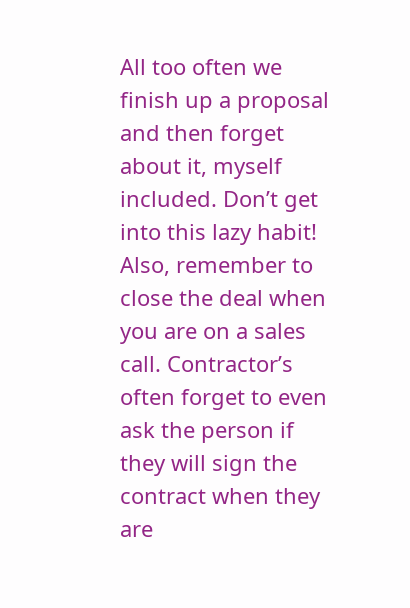All too often we finish up a proposal and then forget about it, myself included. Don’t get into this lazy habit! Also, remember to close the deal when you are on a sales call. Contractor’s often forget to even ask the person if they will sign the contract when they are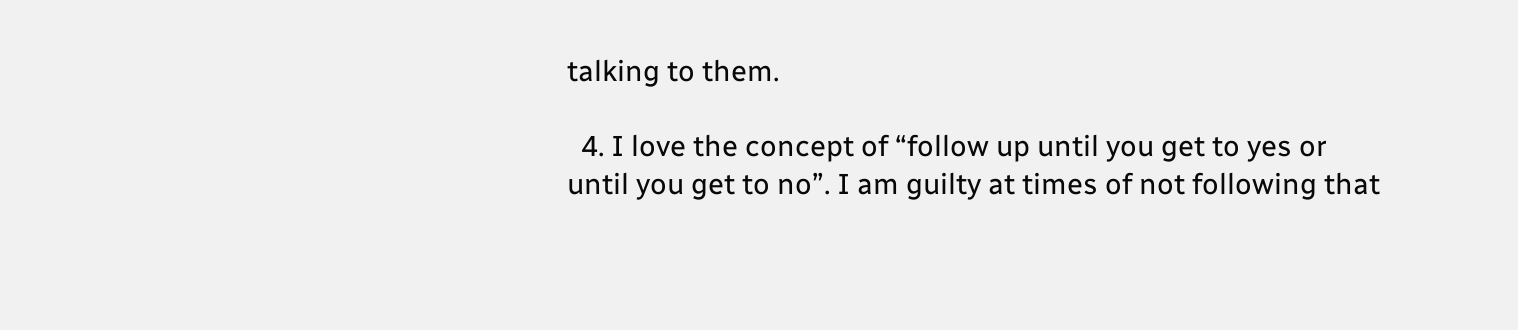talking to them.

  4. I love the concept of “follow up until you get to yes or until you get to no”. I am guilty at times of not following that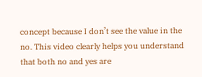concept because I don’t see the value in the no. This video clearly helps you understand that both no and yes are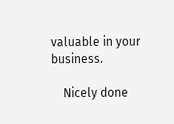valuable in your business.

    Nicely done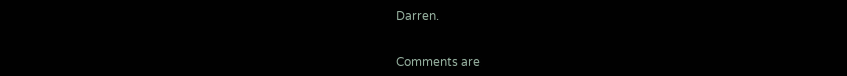Darren.


Comments are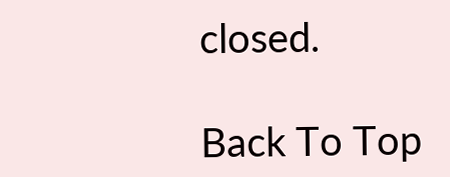closed.

Back To Top